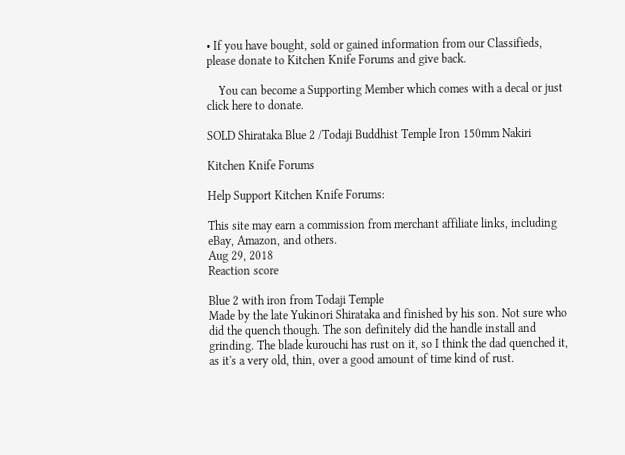• If you have bought, sold or gained information from our Classifieds, please donate to Kitchen Knife Forums and give back.

    You can become a Supporting Member which comes with a decal or just click here to donate.

SOLD Shirataka Blue 2 /Todaji Buddhist Temple Iron 150mm Nakiri

Kitchen Knife Forums

Help Support Kitchen Knife Forums:

This site may earn a commission from merchant affiliate links, including eBay, Amazon, and others.
Aug 29, 2018
Reaction score

Blue 2 with iron from Todaji Temple
Made by the late Yukinori Shirataka and finished by his son. Not sure who did the quench though. The son definitely did the handle install and grinding. The blade kurouchi has rust on it, so I think the dad quenched it, as it's a very old, thin, over a good amount of time kind of rust.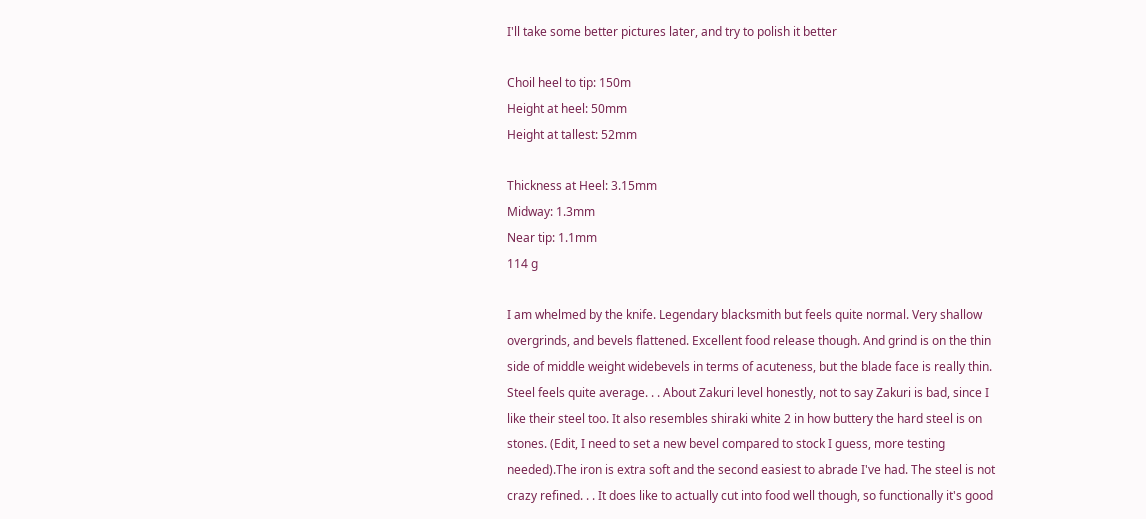I'll take some better pictures later, and try to polish it better

Choil heel to tip: 150m
Height at heel: 50mm
Height at tallest: 52mm

Thickness at Heel: 3.15mm
Midway: 1.3mm
Near tip: 1.1mm
114 g

I am whelmed by the knife. Legendary blacksmith but feels quite normal. Very shallow overgrinds, and bevels flattened. Excellent food release though. And grind is on the thin side of middle weight widebevels in terms of acuteness, but the blade face is really thin. Steel feels quite average. . . About Zakuri level honestly, not to say Zakuri is bad, since I like their steel too. It also resembles shiraki white 2 in how buttery the hard steel is on stones. (Edit, I need to set a new bevel compared to stock I guess, more testing needed).The iron is extra soft and the second easiest to abrade I've had. The steel is not crazy refined. . . It does like to actually cut into food well though, so functionally it's good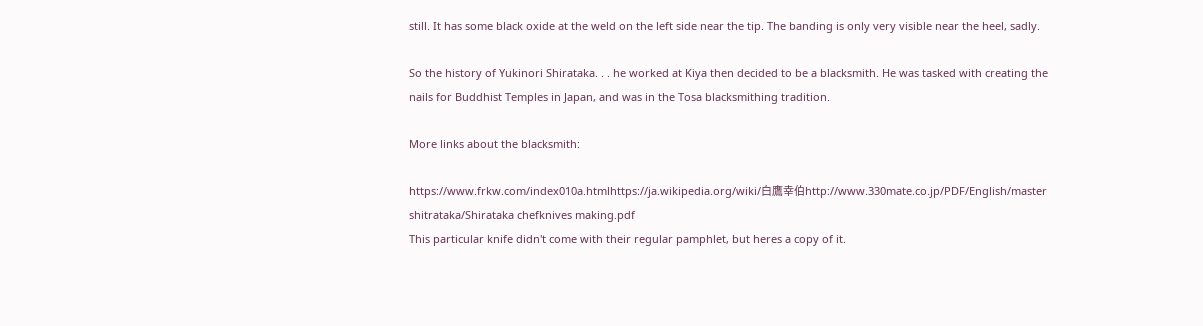still. It has some black oxide at the weld on the left side near the tip. The banding is only very visible near the heel, sadly.

So the history of Yukinori Shirataka. . . he worked at Kiya then decided to be a blacksmith. He was tasked with creating the nails for Buddhist Temples in Japan, and was in the Tosa blacksmithing tradition.

More links about the blacksmith:

https://www.frkw.com/index010a.htmlhttps://ja.wikipedia.org/wiki/白鷹幸伯http://www.330mate.co.jp/PDF/English/master shitrataka/Shirataka chefknives making.pdf
This particular knife didn't come with their regular pamphlet, but heres a copy of it.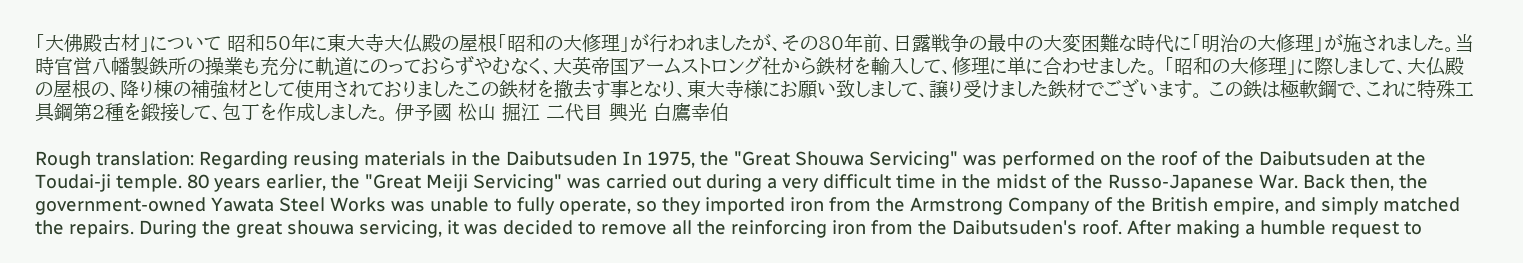「大佛殿古材」について 昭和50年に東大寺大仏殿の屋根「昭和の大修理」が行われましたが、その80年前、日露戦争の最中の大変困難な時代に「明治の大修理」が施されました。当時官営八幡製鉄所の操業も充分に軌道にのっておらずやむなく、大英帝国アームストロング社から鉄材を輸入して、修理に単に合わせました。 「昭和の大修理」に際しまして、大仏殿の屋根の、降り棟の補強材として使用されておりましたこの鉄材を撤去す事となり、東大寺様にお願い致しまして、譲り受けました鉄材でございます。 この鉄は極軟鋼で、これに特殊工具鋼第2種を鍛接して、包丁を作成しました。 伊予國 松山 掘江 二代目 興光 白鷹幸伯

Rough translation: Regarding reusing materials in the Daibutsuden In 1975, the "Great Shouwa Servicing" was performed on the roof of the Daibutsuden at the Toudai-ji temple. 80 years earlier, the "Great Meiji Servicing" was carried out during a very difficult time in the midst of the Russo-Japanese War. Back then, the government-owned Yawata Steel Works was unable to fully operate, so they imported iron from the Armstrong Company of the British empire, and simply matched the repairs. During the great shouwa servicing, it was decided to remove all the reinforcing iron from the Daibutsuden's roof. After making a humble request to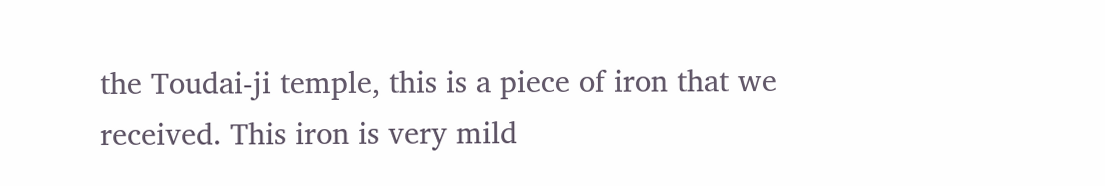the Toudai-ji temple, this is a piece of iron that we received. This iron is very mild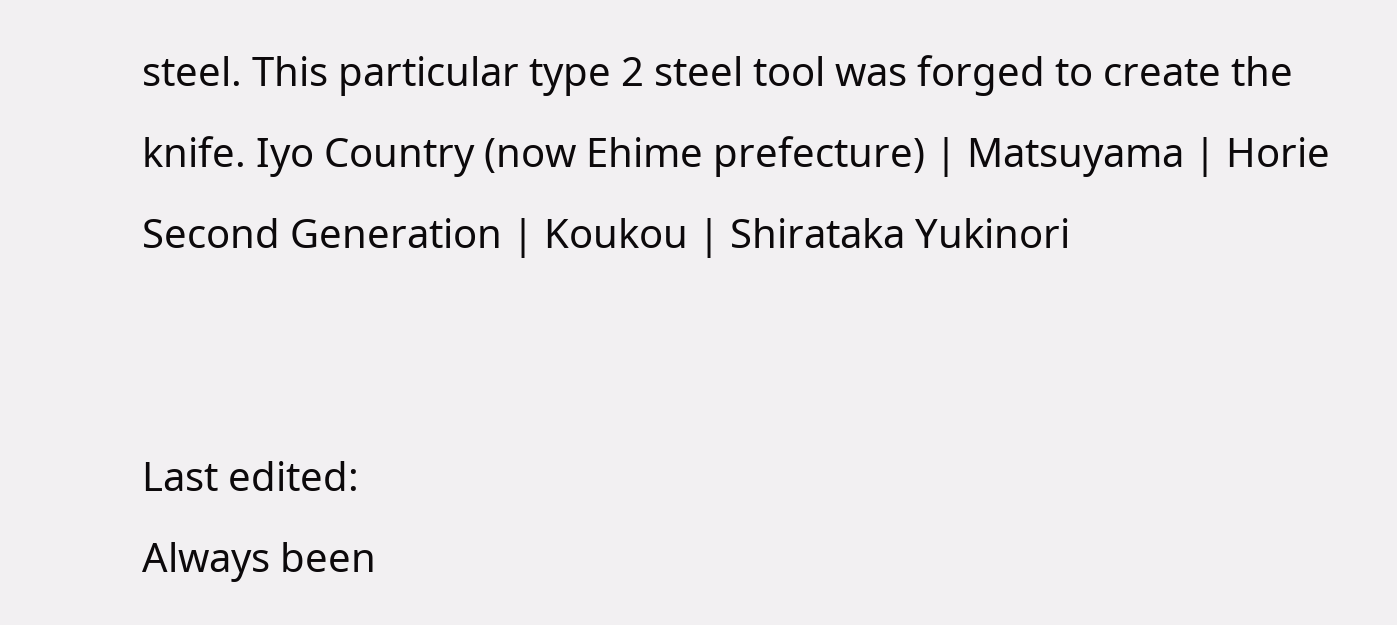steel. This particular type 2 steel tool was forged to create the knife. Iyo Country (now Ehime prefecture) | Matsuyama | Horie Second Generation | Koukou | Shirataka Yukinori


Last edited:
Always been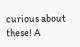curious about these! A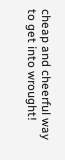cheap and cheerful way to get into wrought!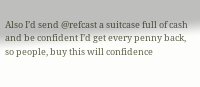Also I’d send @refcast a suitcase full of cash and be confident I’d get every penny back, so people, buy this will confidence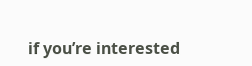if you’re interested